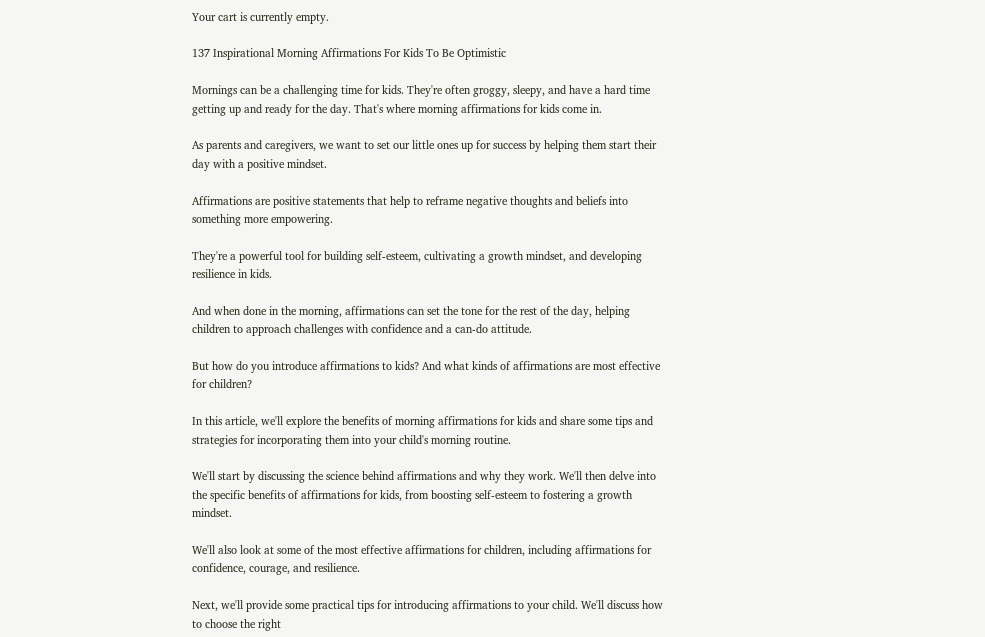Your cart is currently empty.

137 Inspirational Morning Affirmations For Kids To Be Optimistic

Mornings can be a challenging time for kids. They're often groggy, sleepy, and have a hard time getting up and ready for the day. That's where morning affirmations for kids come in.

As parents and caregivers, we want to set our little ones up for success by helping them start their day with a positive mindset.

Affirmations are positive statements that help to reframe negative thoughts and beliefs into something more empowering.

They're a powerful tool for building self-esteem, cultivating a growth mindset, and developing resilience in kids.

And when done in the morning, affirmations can set the tone for the rest of the day, helping children to approach challenges with confidence and a can-do attitude.

But how do you introduce affirmations to kids? And what kinds of affirmations are most effective for children?

In this article, we'll explore the benefits of morning affirmations for kids and share some tips and strategies for incorporating them into your child's morning routine.

We'll start by discussing the science behind affirmations and why they work. We'll then delve into the specific benefits of affirmations for kids, from boosting self-esteem to fostering a growth mindset.

We'll also look at some of the most effective affirmations for children, including affirmations for confidence, courage, and resilience.

Next, we'll provide some practical tips for introducing affirmations to your child. We'll discuss how to choose the right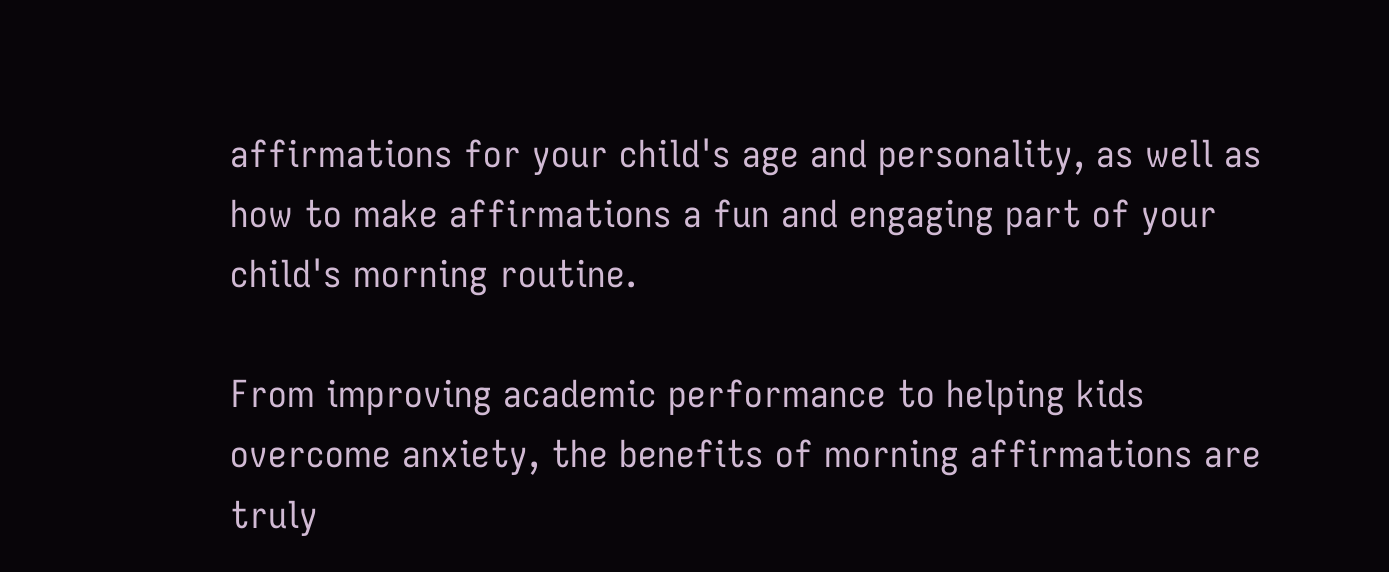affirmations for your child's age and personality, as well as how to make affirmations a fun and engaging part of your child's morning routine.

From improving academic performance to helping kids overcome anxiety, the benefits of morning affirmations are truly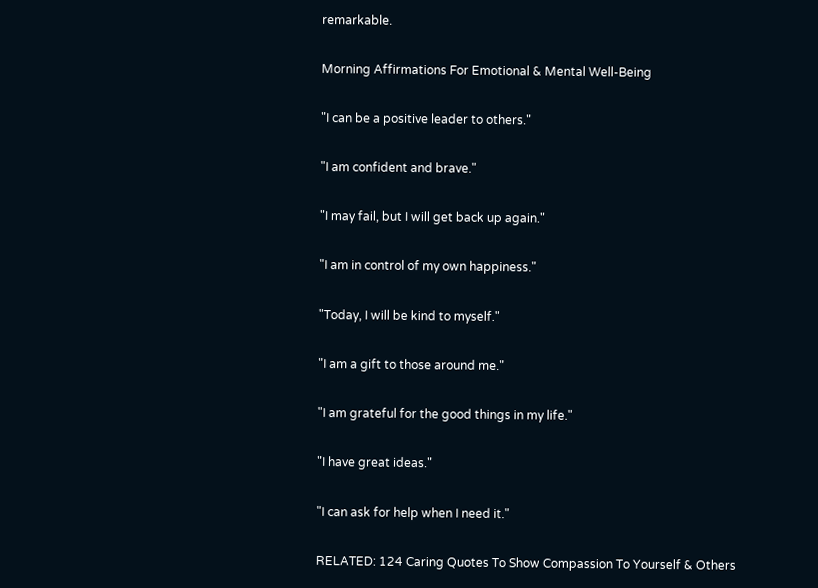remarkable.

Morning Affirmations For Emotional & Mental Well-Being

"I can be a positive leader to others."

"I am confident and brave."

"I may fail, but I will get back up again."

"I am in control of my own happiness."

"Today, I will be kind to myself."

"I am a gift to those around me."

"I am grateful for the good things in my life."

"I have great ideas."

"I can ask for help when I need it."

RELATED: 124 Caring Quotes To Show Compassion To Yourself & Others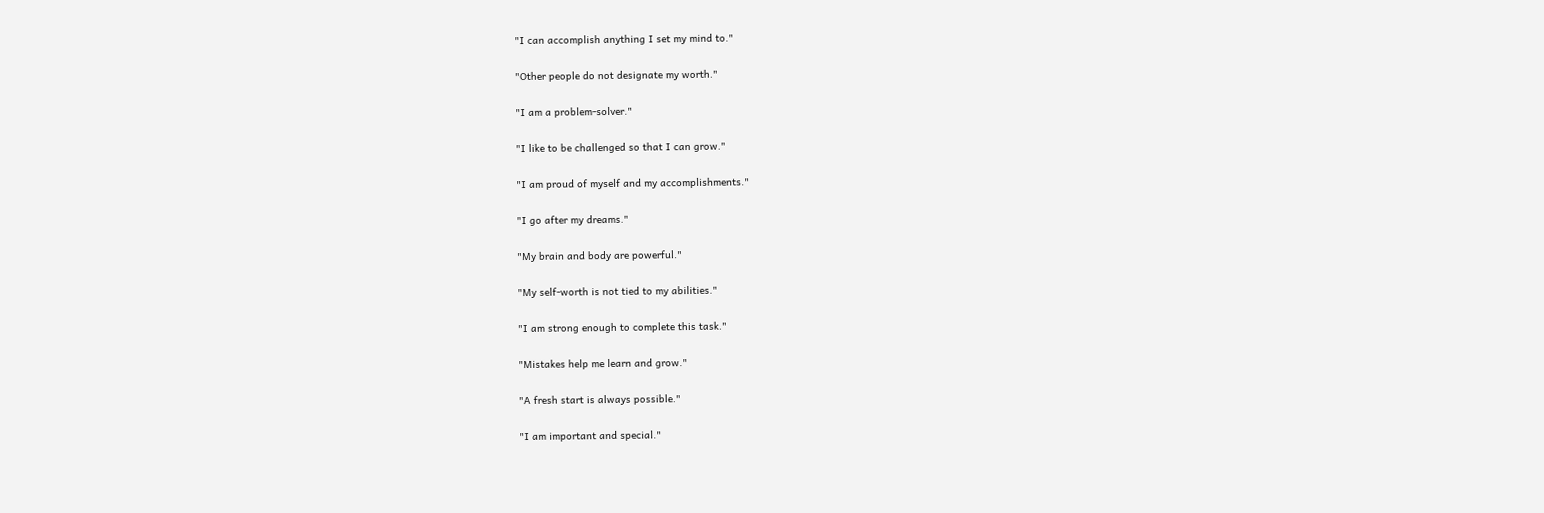"I can accomplish anything I set my mind to."

"Other people do not designate my worth."

"I am a problem-solver."

"I like to be challenged so that I can grow."

"I am proud of myself and my accomplishments."

"I go after my dreams."

"My brain and body are powerful."

"My self-worth is not tied to my abilities."

"I am strong enough to complete this task."

"Mistakes help me learn and grow."

"A fresh start is always possible."

"I am important and special."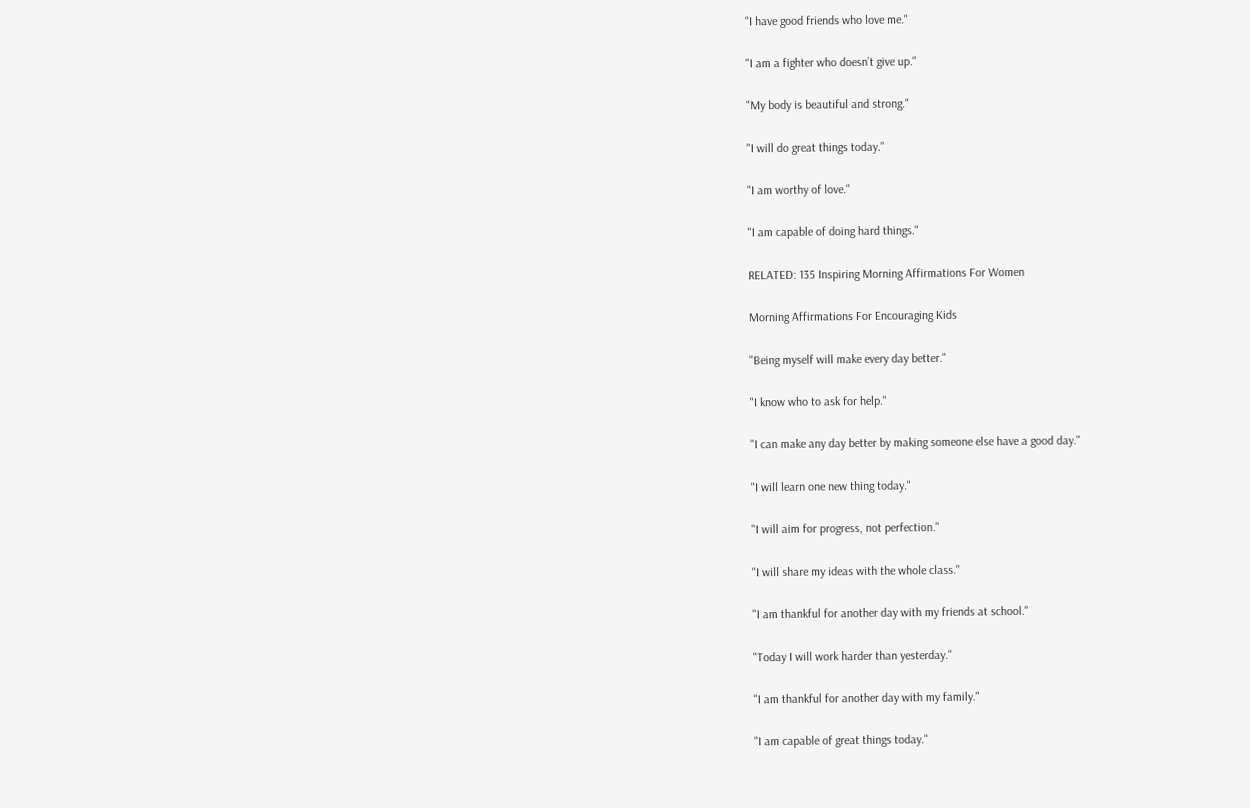"I have good friends who love me."

"I am a fighter who doesn’t give up."

"My body is beautiful and strong."

"I will do great things today."

"I am worthy of love."

"I am capable of doing hard things."

RELATED: 135 Inspiring Morning Affirmations For Women

Morning Affirmations For Encouraging Kids

"Being myself will make every day better."

"I know who to ask for help."

"I can make any day better by making someone else have a good day."

"I will learn one new thing today."

"I will aim for progress, not perfection."

"I will share my ideas with the whole class."

"I am thankful for another day with my friends at school."

"Today I will work harder than yesterday."

"I am thankful for another day with my family."

"I am capable of great things today."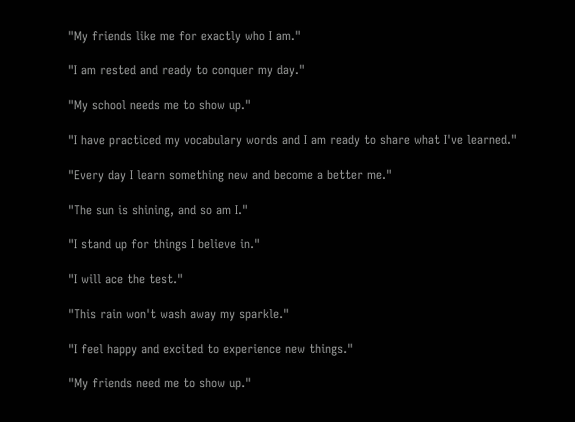"My friends like me for exactly who I am."

"I am rested and ready to conquer my day."

"My school needs me to show up."

"I have practiced my vocabulary words and I am ready to share what I've learned."

"Every day I learn something new and become a better me."

"The sun is shining, and so am I."

"I stand up for things I believe in."

"I will ace the test."

"This rain won't wash away my sparkle."

"I feel happy and excited to experience new things."

"My friends need me to show up."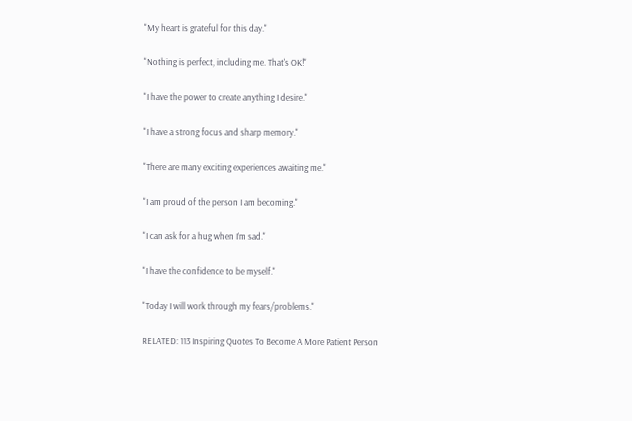"My heart is grateful for this day."

"Nothing is perfect, including me. That's OK!"

"I have the power to create anything I desire."

"I have a strong focus and sharp memory."

"There are many exciting experiences awaiting me."

"I am proud of the person I am becoming."

"I can ask for a hug when I’m sad."

"I have the confidence to be myself."

"Today I will work through my fears/problems."

RELATED: 113 Inspiring Quotes To Become A More Patient Person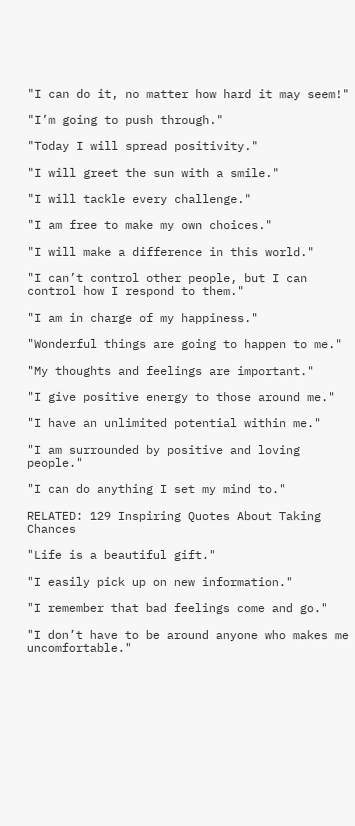"I can do it, no matter how hard it may seem!"

"I’m going to push through."

"Today I will spread positivity."

"I will greet the sun with a smile."

"I will tackle every challenge."

"I am free to make my own choices."

"I will make a difference in this world."

"I can’t control other people, but I can control how I respond to them."

"I am in charge of my happiness."

"Wonderful things are going to happen to me."

"My thoughts and feelings are important."

"I give positive energy to those around me."

"I have an unlimited potential within me."

"I am surrounded by positive and loving people."

"I can do anything I set my mind to."

RELATED: 129 Inspiring Quotes About Taking Chances

"Life is a beautiful gift."

"I easily pick up on new information."

"I remember that bad feelings come and go."

"I don’t have to be around anyone who makes me uncomfortable."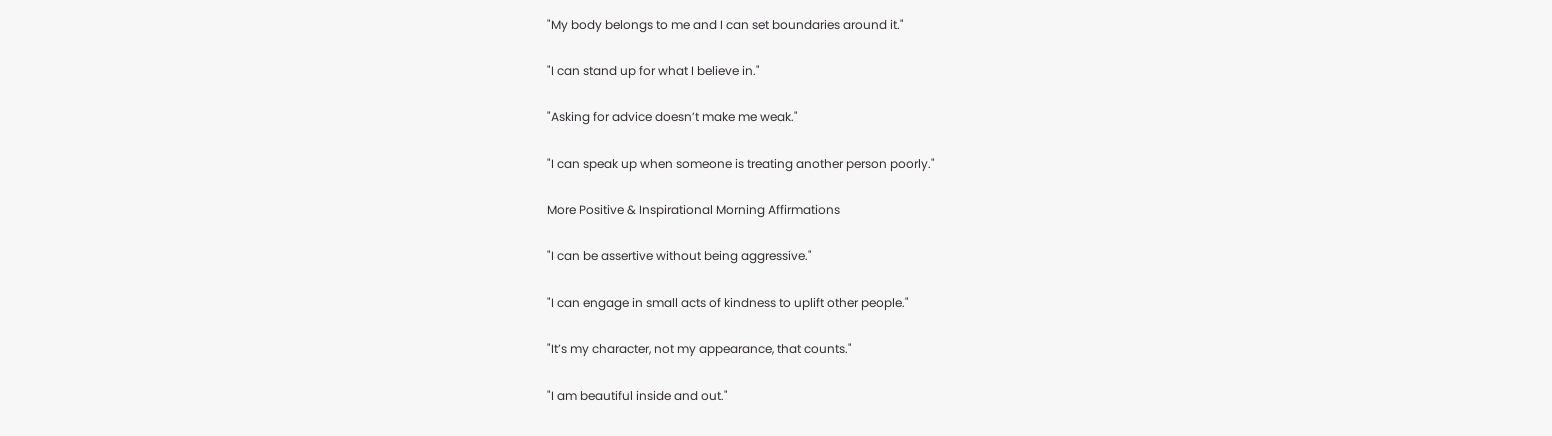"My body belongs to me and I can set boundaries around it."

"I can stand up for what I believe in."

"Asking for advice doesn’t make me weak."

"I can speak up when someone is treating another person poorly."

More Positive & Inspirational Morning Affirmations

"I can be assertive without being aggressive."

"I can engage in small acts of kindness to uplift other people."

"It’s my character, not my appearance, that counts."

"I am beautiful inside and out."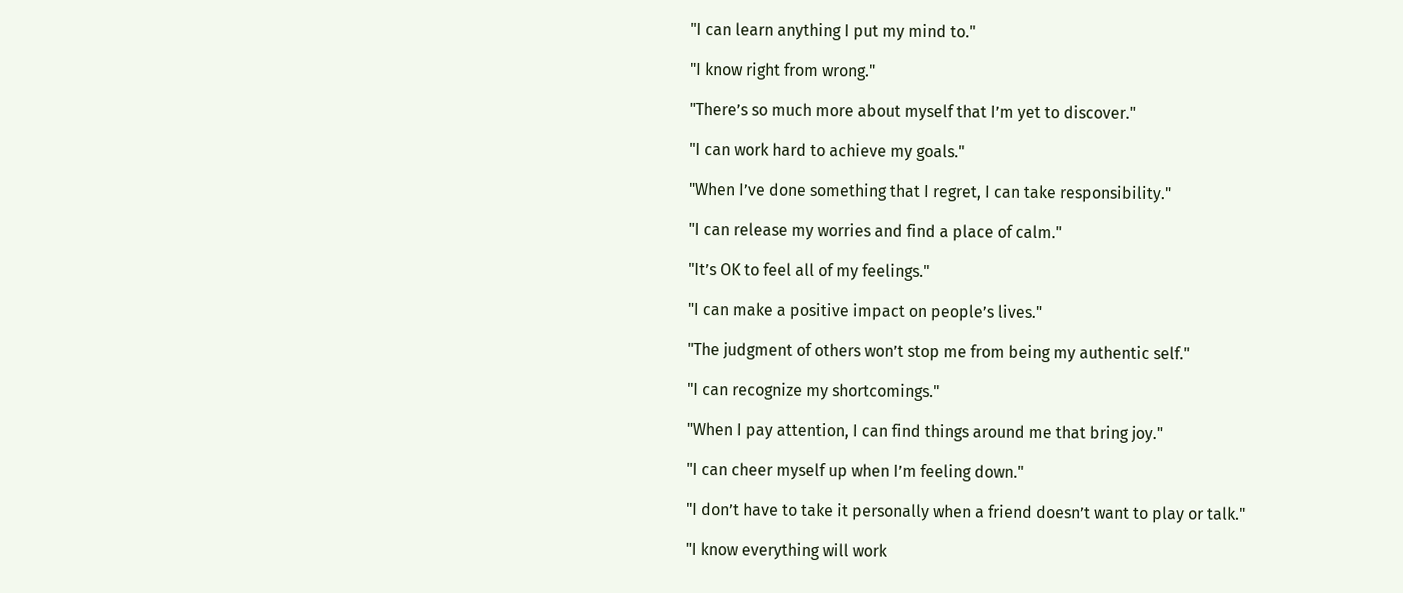"I can learn anything I put my mind to."

"I know right from wrong."

"There’s so much more about myself that I’m yet to discover."

"I can work hard to achieve my goals."

"When I’ve done something that I regret, I can take responsibility."

"I can release my worries and find a place of calm."

"It’s OK to feel all of my feelings."

"I can make a positive impact on people’s lives."

"The judgment of others won’t stop me from being my authentic self."

"I can recognize my shortcomings."

"When I pay attention, I can find things around me that bring joy."

"I can cheer myself up when I’m feeling down."

"I don’t have to take it personally when a friend doesn’t want to play or talk."

"I know everything will work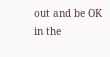out and be OK in the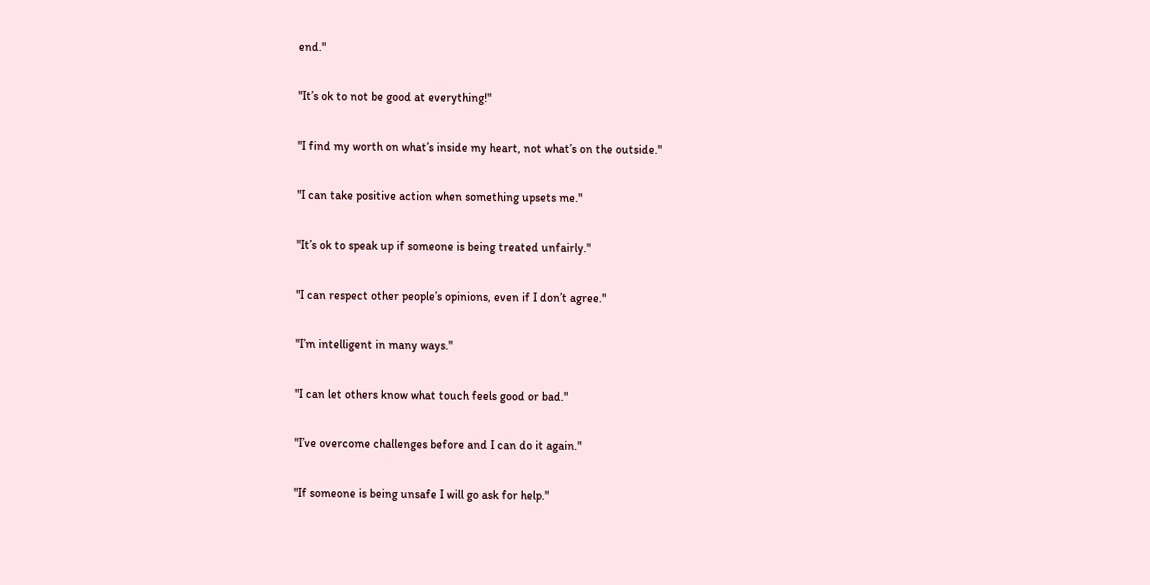end."

"It’s ok to not be good at everything!"

"I find my worth on what’s inside my heart, not what’s on the outside."

"I can take positive action when something upsets me."

"It’s ok to speak up if someone is being treated unfairly."

"I can respect other people’s opinions, even if I don’t agree."

"I’m intelligent in many ways."

"I can let others know what touch feels good or bad."

"I’ve overcome challenges before and I can do it again."

"If someone is being unsafe I will go ask for help."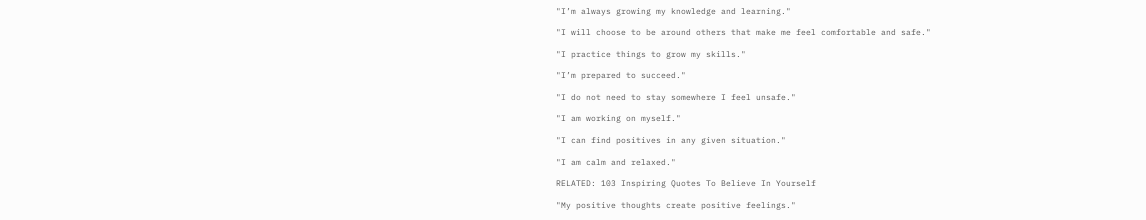"I’m always growing my knowledge and learning."

"I will choose to be around others that make me feel comfortable and safe."

"I practice things to grow my skills."

"I’m prepared to succeed."

"I do not need to stay somewhere I feel unsafe."

"I am working on myself."

"I can find positives in any given situation."

"I am calm and relaxed."

RELATED: 103 Inspiring Quotes To Believe In Yourself

"My positive thoughts create positive feelings."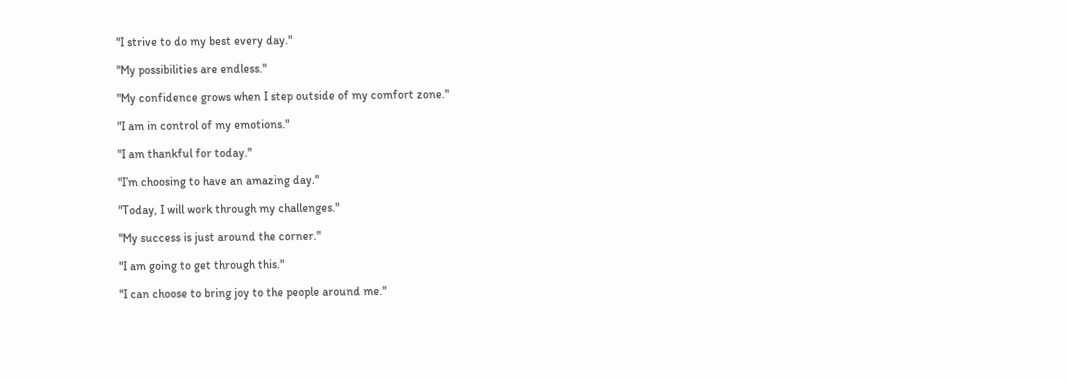"I strive to do my best every day."

"My possibilities are endless."

"My confidence grows when I step outside of my comfort zone."

"I am in control of my emotions."

"I am thankful for today."

"I’m choosing to have an amazing day."

"Today, I will work through my challenges."

"My success is just around the corner."

"I am going to get through this."

"I can choose to bring joy to the people around me."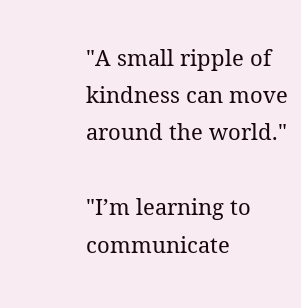"A small ripple of kindness can move around the world."

"I’m learning to communicate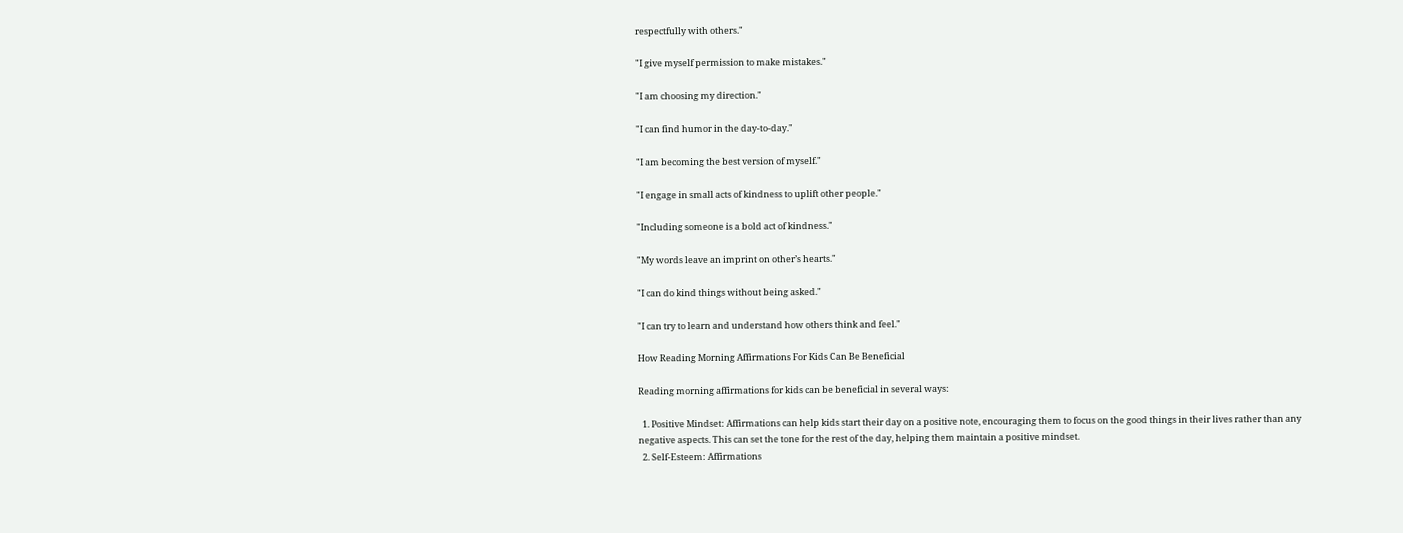respectfully with others."

"I give myself permission to make mistakes."

"I am choosing my direction."

"I can find humor in the day-to-day."

"I am becoming the best version of myself."

"I engage in small acts of kindness to uplift other people."

"Including someone is a bold act of kindness."

"My words leave an imprint on other’s hearts."

"I can do kind things without being asked."

"I can try to learn and understand how others think and feel."

How Reading Morning Affirmations For Kids Can Be Beneficial

Reading morning affirmations for kids can be beneficial in several ways:

  1. Positive Mindset: Affirmations can help kids start their day on a positive note, encouraging them to focus on the good things in their lives rather than any negative aspects. This can set the tone for the rest of the day, helping them maintain a positive mindset.
  2. Self-Esteem: Affirmations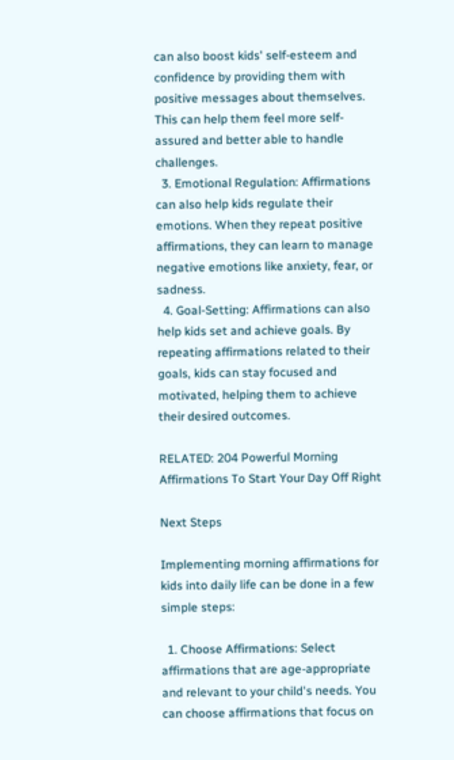can also boost kids' self-esteem and confidence by providing them with positive messages about themselves. This can help them feel more self-assured and better able to handle challenges.
  3. Emotional Regulation: Affirmations can also help kids regulate their emotions. When they repeat positive affirmations, they can learn to manage negative emotions like anxiety, fear, or sadness.
  4. Goal-Setting: Affirmations can also help kids set and achieve goals. By repeating affirmations related to their goals, kids can stay focused and motivated, helping them to achieve their desired outcomes.

RELATED: 204 Powerful Morning Affirmations To Start Your Day Off Right

Next Steps

Implementing morning affirmations for kids into daily life can be done in a few simple steps:

  1. Choose Affirmations: Select affirmations that are age-appropriate and relevant to your child's needs. You can choose affirmations that focus on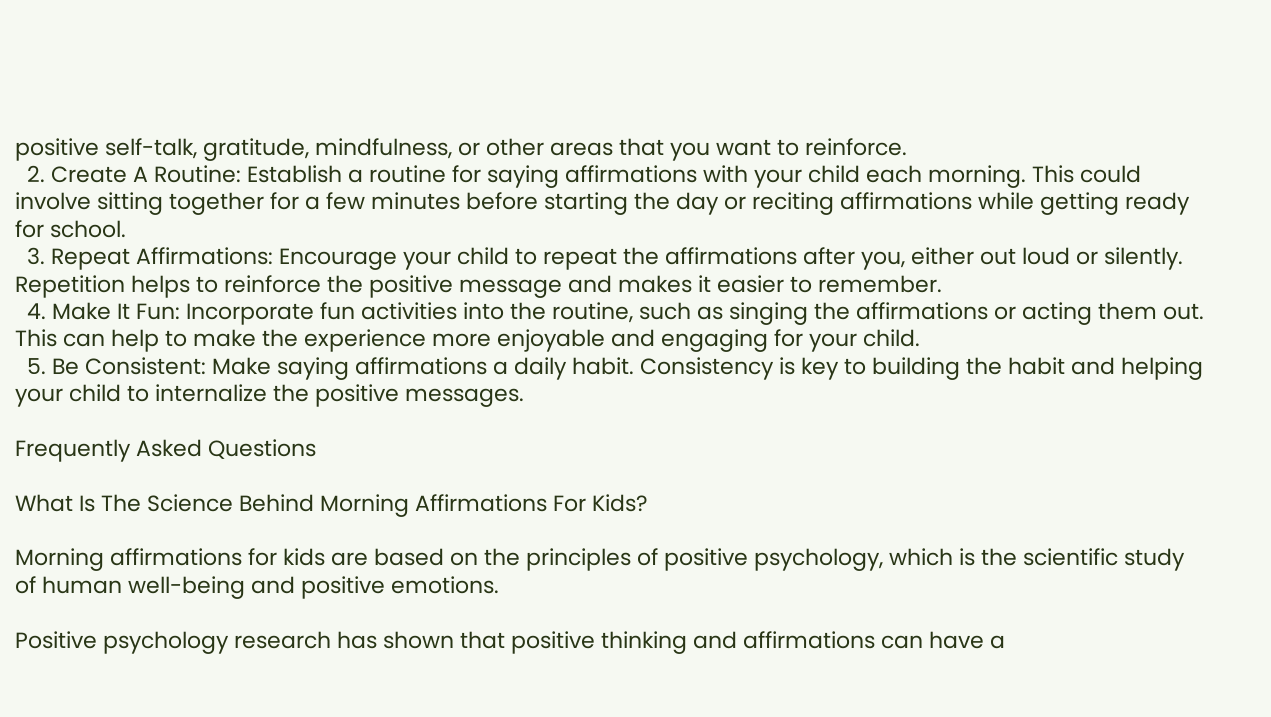positive self-talk, gratitude, mindfulness, or other areas that you want to reinforce.
  2. Create A Routine: Establish a routine for saying affirmations with your child each morning. This could involve sitting together for a few minutes before starting the day or reciting affirmations while getting ready for school.
  3. Repeat Affirmations: Encourage your child to repeat the affirmations after you, either out loud or silently. Repetition helps to reinforce the positive message and makes it easier to remember.
  4. Make It Fun: Incorporate fun activities into the routine, such as singing the affirmations or acting them out. This can help to make the experience more enjoyable and engaging for your child.
  5. Be Consistent: Make saying affirmations a daily habit. Consistency is key to building the habit and helping your child to internalize the positive messages.

Frequently Asked Questions

What Is The Science Behind Morning Affirmations For Kids?

Morning affirmations for kids are based on the principles of positive psychology, which is the scientific study of human well-being and positive emotions.

Positive psychology research has shown that positive thinking and affirmations can have a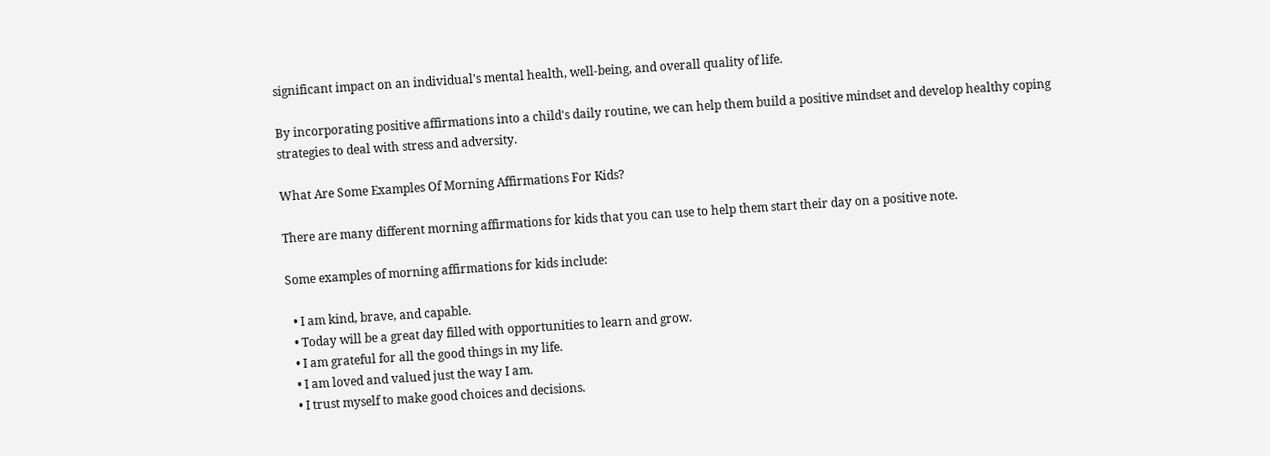significant impact on an individual's mental health, well-being, and overall quality of life.

By incorporating positive affirmations into a child's daily routine, we can help them build a positive mindset and develop healthy coping strategies to deal with stress and adversity.

What Are Some Examples Of Morning Affirmations For Kids?

There are many different morning affirmations for kids that you can use to help them start their day on a positive note.

Some examples of morning affirmations for kids include:

  • I am kind, brave, and capable.
  • Today will be a great day filled with opportunities to learn and grow.
  • I am grateful for all the good things in my life.
  • I am loved and valued just the way I am.
  • I trust myself to make good choices and decisions.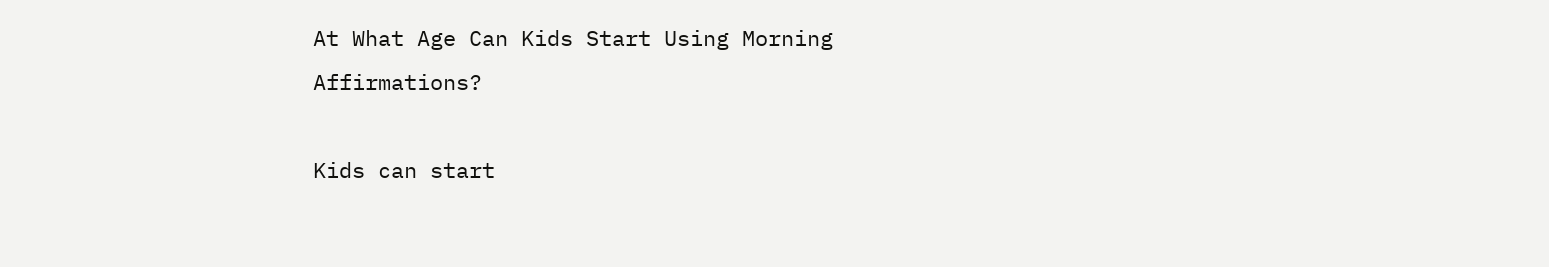At What Age Can Kids Start Using Morning Affirmations?

Kids can start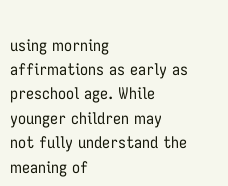using morning affirmations as early as preschool age. While younger children may not fully understand the meaning of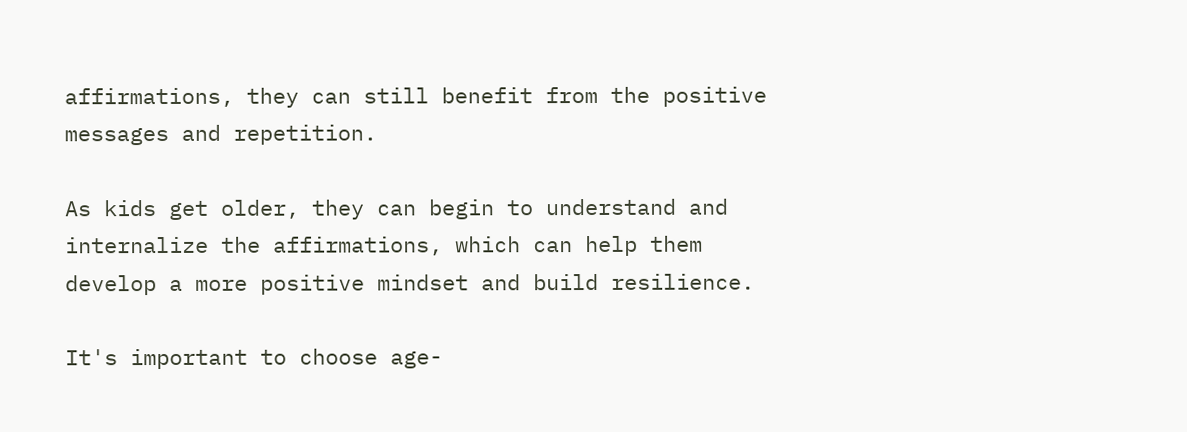affirmations, they can still benefit from the positive messages and repetition.

As kids get older, they can begin to understand and internalize the affirmations, which can help them develop a more positive mindset and build resilience.

It's important to choose age-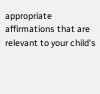appropriate affirmations that are relevant to your child's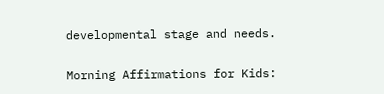developmental stage and needs.

Morning Affirmations for Kids: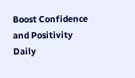Boost Confidence and Positivity Daily